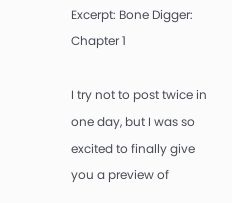Excerpt: Bone Digger: Chapter 1

I try not to post twice in one day, but I was so excited to finally give you a preview of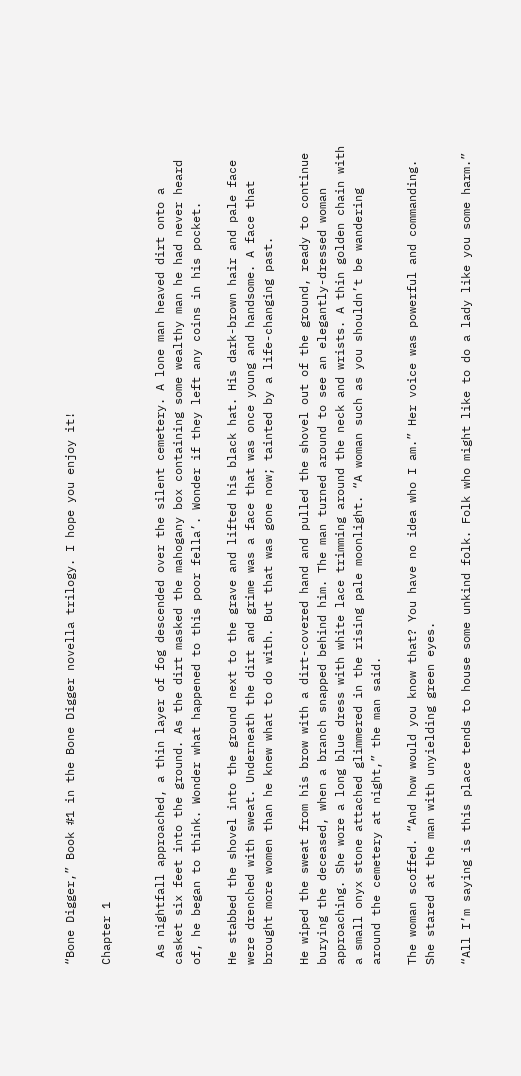“Bone Digger,” Book #1 in the Bone Digger novella trilogy. I hope you enjoy it!

Chapter 1


 As nightfall approached, a thin layer of fog descended over the silent cemetery. A lone man heaved dirt onto a casket six feet into the ground. As the dirt masked the mahogany box containing some wealthy man he had never heard of, he began to think. Wonder what happened to this poor fella’. Wonder if they left any coins in his pocket.

He stabbed the shovel into the ground next to the grave and lifted his black hat. His dark-brown hair and pale face were drenched with sweat. Underneath the dirt and grime was a face that was once young and handsome. A face that brought more women than he knew what to do with. But that was gone now; tainted by a life-changing past.

He wiped the sweat from his brow with a dirt-covered hand and pulled the shovel out of the ground, ready to continue burying the deceased, when a branch snapped behind him. The man turned around to see an elegantly-dressed woman approaching. She wore a long blue dress with white lace trimming around the neck and wrists. A thin golden chain with a small onyx stone attached glimmered in the rising pale moonlight. “A woman such as you shouldn’t be wandering around the cemetery at night,” the man said.

The woman scoffed. “And how would you know that? You have no idea who I am.” Her voice was powerful and commanding. She stared at the man with unyielding green eyes.

“All I’m saying is this place tends to house some unkind folk. Folk who might like to do a lady like you some harm.”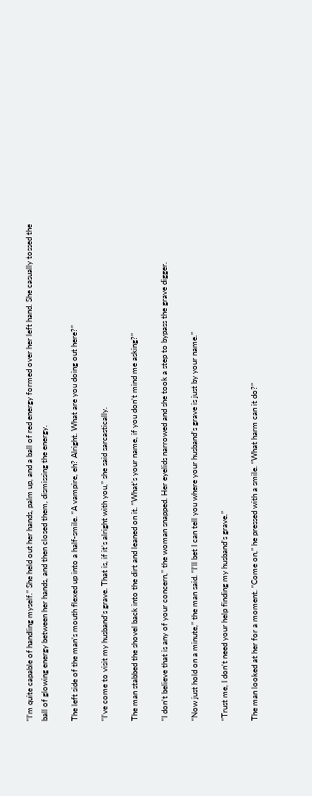“I’m quite capable of handling myself.” She held out her hands, palm up, and a ball of red energy formed over her left hand. She casually tossed the ball of glowing energy between her hands, and then closed them, dismissing the energy.

The left side of the man’s mouth flexed up into a half-smile. “A vampire, eh? Alright. What are you doing out here?”

“I’ve come to visit my husband’s grave. That is, if it’s alright with you,” she said sarcastically.

The man stabbed the shovel back into the dirt and leaned on it. “What’s your name, if you don’t mind me asking?”

“I don’t believe that is any of your concern,” the woman snapped. Her eyelids narrowed and she took a step to bypass the grave digger.

“Now just hold on a minute,” the man said. “I’ll bet I can tell you where your husband’s grave is just by your name.”

“Trust me, I don’t need your help finding my husband’s grave.”

The man looked at her for a moment. “Come on,” he pressed with a smile. “What harm can it do?”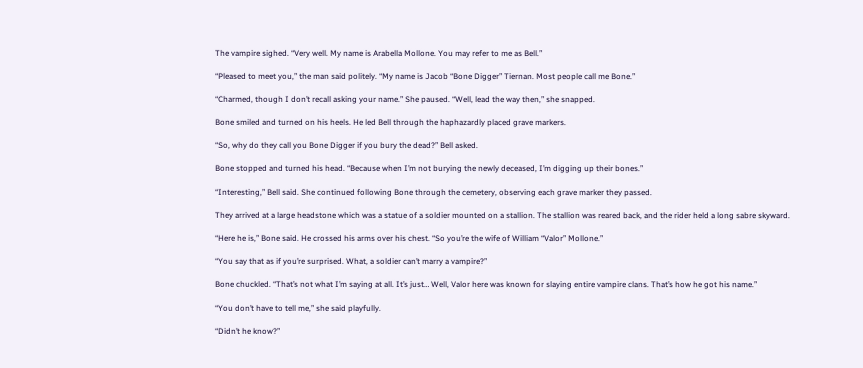The vampire sighed. “Very well. My name is Arabella Mollone. You may refer to me as Bell.”

“Pleased to meet you,” the man said politely. “My name is Jacob “Bone Digger” Tiernan. Most people call me Bone.”

“Charmed, though I don’t recall asking your name.” She paused. “Well, lead the way then,” she snapped.

Bone smiled and turned on his heels. He led Bell through the haphazardly placed grave markers.

“So, why do they call you Bone Digger if you bury the dead?” Bell asked.

Bone stopped and turned his head. “Because when I’m not burying the newly deceased, I’m digging up their bones.”

“Interesting,” Bell said. She continued following Bone through the cemetery, observing each grave marker they passed.

They arrived at a large headstone which was a statue of a soldier mounted on a stallion. The stallion was reared back, and the rider held a long sabre skyward.

“Here he is,” Bone said. He crossed his arms over his chest. “So you’re the wife of William “Valor” Mollone.”

“You say that as if you’re surprised. What, a soldier can’t marry a vampire?”

Bone chuckled. “That’s not what I’m saying at all. It’s just… Well, Valor here was known for slaying entire vampire clans. That’s how he got his name.”

“You don’t have to tell me,” she said playfully.

“Didn’t he know?”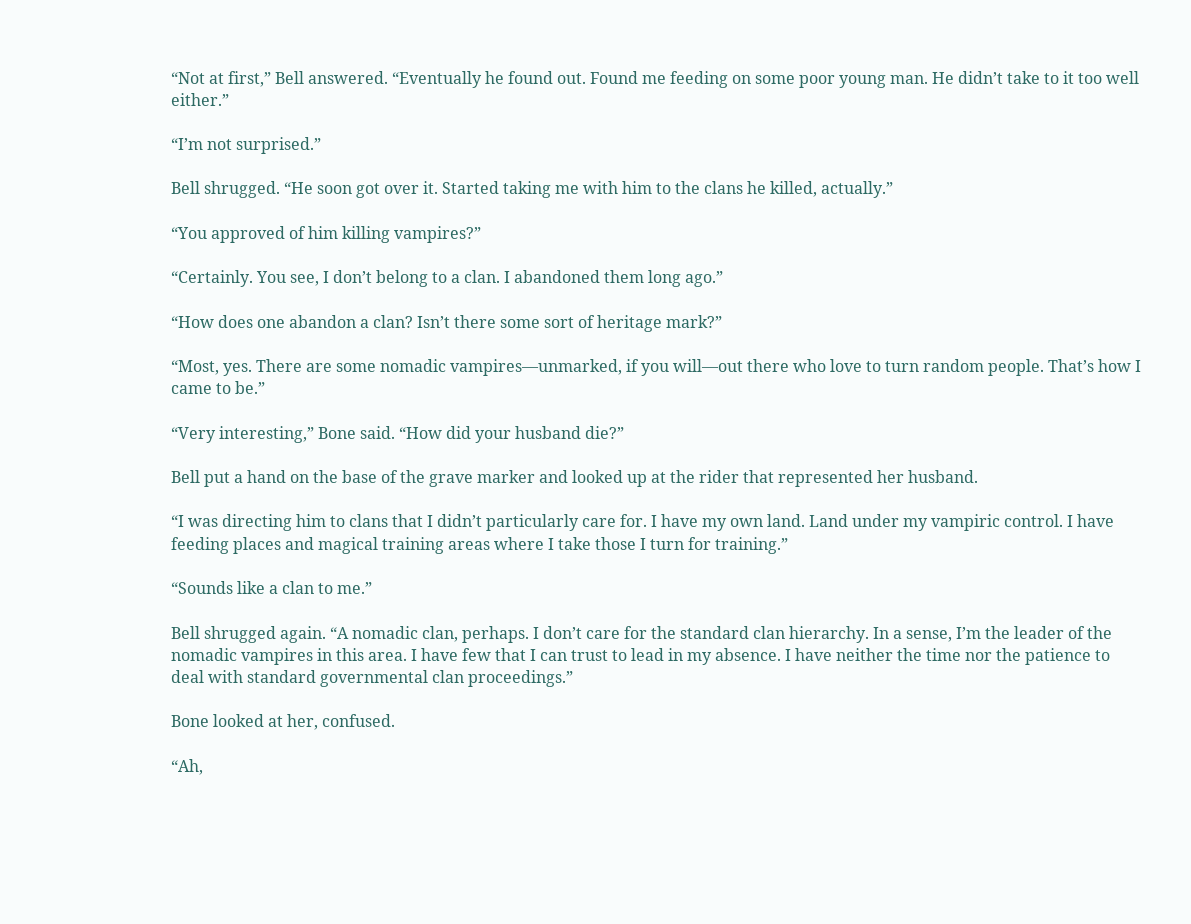“Not at first,” Bell answered. “Eventually he found out. Found me feeding on some poor young man. He didn’t take to it too well either.”

“I’m not surprised.”

Bell shrugged. “He soon got over it. Started taking me with him to the clans he killed, actually.”

“You approved of him killing vampires?”

“Certainly. You see, I don’t belong to a clan. I abandoned them long ago.”

“How does one abandon a clan? Isn’t there some sort of heritage mark?”

“Most, yes. There are some nomadic vampires—unmarked, if you will—out there who love to turn random people. That’s how I came to be.”

“Very interesting,” Bone said. “How did your husband die?”

Bell put a hand on the base of the grave marker and looked up at the rider that represented her husband.

“I was directing him to clans that I didn’t particularly care for. I have my own land. Land under my vampiric control. I have feeding places and magical training areas where I take those I turn for training.”

“Sounds like a clan to me.”

Bell shrugged again. “A nomadic clan, perhaps. I don’t care for the standard clan hierarchy. In a sense, I’m the leader of the nomadic vampires in this area. I have few that I can trust to lead in my absence. I have neither the time nor the patience to deal with standard governmental clan proceedings.”

Bone looked at her, confused.

“Ah,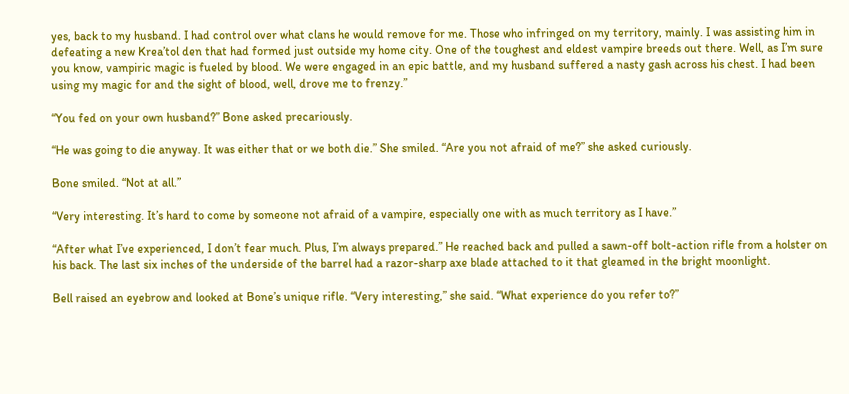yes, back to my husband. I had control over what clans he would remove for me. Those who infringed on my territory, mainly. I was assisting him in defeating a new Krea’tol den that had formed just outside my home city. One of the toughest and eldest vampire breeds out there. Well, as I’m sure you know, vampiric magic is fueled by blood. We were engaged in an epic battle, and my husband suffered a nasty gash across his chest. I had been using my magic for and the sight of blood, well, drove me to frenzy.”

“You fed on your own husband?” Bone asked precariously.

“He was going to die anyway. It was either that or we both die.” She smiled. “Are you not afraid of me?” she asked curiously.

Bone smiled. “Not at all.”

“Very interesting. It’s hard to come by someone not afraid of a vampire, especially one with as much territory as I have.”

“After what I’ve experienced, I don’t fear much. Plus, I’m always prepared.” He reached back and pulled a sawn-off bolt-action rifle from a holster on his back. The last six inches of the underside of the barrel had a razor-sharp axe blade attached to it that gleamed in the bright moonlight.

Bell raised an eyebrow and looked at Bone’s unique rifle. “Very interesting,” she said. “What experience do you refer to?”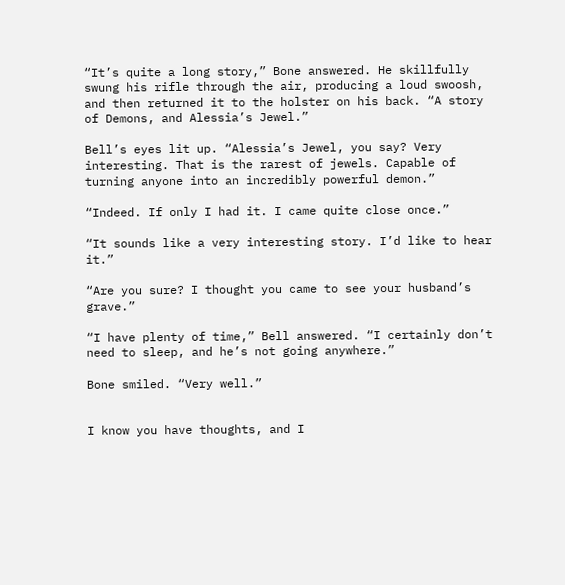“It’s quite a long story,” Bone answered. He skillfully swung his rifle through the air, producing a loud swoosh, and then returned it to the holster on his back. “A story of Demons, and Alessia’s Jewel.”

Bell’s eyes lit up. “Alessia’s Jewel, you say? Very interesting. That is the rarest of jewels. Capable of turning anyone into an incredibly powerful demon.”

“Indeed. If only I had it. I came quite close once.”

“It sounds like a very interesting story. I’d like to hear it.”

“Are you sure? I thought you came to see your husband’s grave.”

“I have plenty of time,” Bell answered. “I certainly don’t need to sleep, and he’s not going anywhere.”

Bone smiled. “Very well.”


I know you have thoughts, and I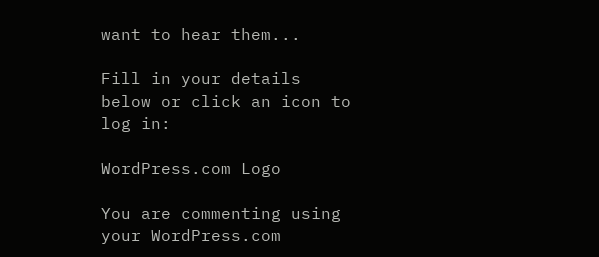want to hear them...

Fill in your details below or click an icon to log in:

WordPress.com Logo

You are commenting using your WordPress.com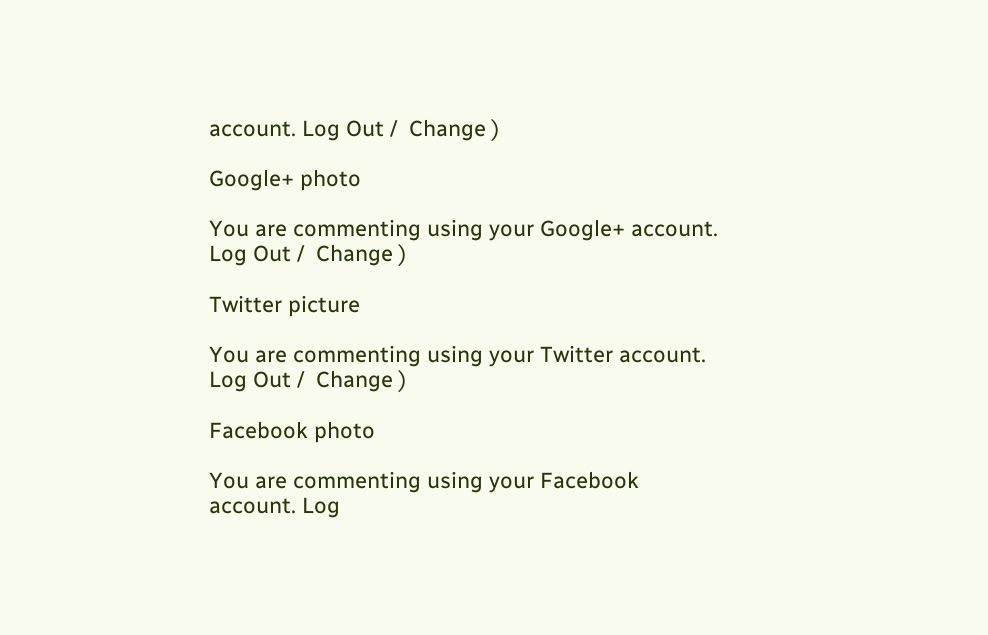account. Log Out /  Change )

Google+ photo

You are commenting using your Google+ account. Log Out /  Change )

Twitter picture

You are commenting using your Twitter account. Log Out /  Change )

Facebook photo

You are commenting using your Facebook account. Log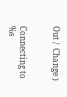Out /  Change )


Connecting to %s